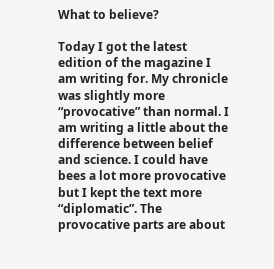What to believe?

Today I got the latest edition of the magazine I am writing for. My chronicle was slightly more “provocative” than normal. I am writing a little about the difference between belief and science. I could have bees a lot more provocative but I kept the text more “diplomatic”. The provocative parts are about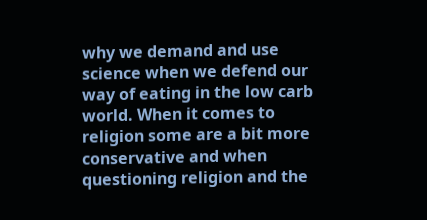why we demand and use science when we defend our way of eating in the low carb world. When it comes to religion some are a bit more conservative and when questioning religion and the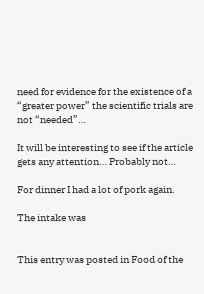need for evidence for the existence of a “greater power” the scientific trials are not “needed”…

It will be interesting to see if the article gets any attention… Probably not…

For dinner I had a lot of pork again.

The intake was


This entry was posted in Food of the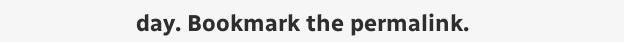day. Bookmark the permalink.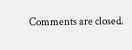Comments are closed.